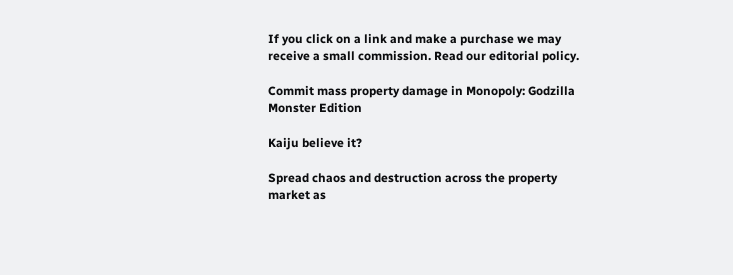If you click on a link and make a purchase we may receive a small commission. Read our editorial policy.

Commit mass property damage in Monopoly: Godzilla Monster Edition

Kaiju believe it?

Spread chaos and destruction across the property market as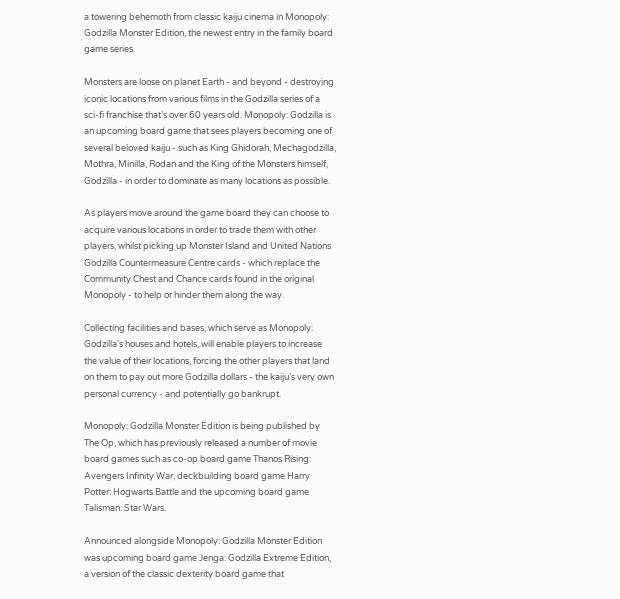a towering behemoth from classic kaiju cinema in Monopoly: Godzilla Monster Edition, the newest entry in the family board game series.

Monsters are loose on planet Earth - and beyond - destroying iconic locations from various films in the Godzilla series of a sci-fi franchise that’s over 60 years old. Monopoly: Godzilla is an upcoming board game that sees players becoming one of several beloved kaiju - such as King Ghidorah, Mechagodzilla, Mothra, Minilla, Rodan and the King of the Monsters himself, Godzilla - in order to dominate as many locations as possible.

As players move around the game board they can choose to acquire various locations in order to trade them with other players, whilst picking up Monster Island and United Nations Godzilla Countermeasure Centre cards - which replace the Community Chest and Chance cards found in the original Monopoly - to help or hinder them along the way.

Collecting facilities and bases, which serve as Monopoly: Godzilla’s houses and hotels, will enable players to increase the value of their locations, forcing the other players that land on them to pay out more Godzilla dollars - the kaiju’s very own personal currency - and potentially go bankrupt.

Monopoly: Godzilla Monster Edition is being published by The Op, which has previously released a number of movie board games such as co-op board game Thanos Rising: Avengers Infinity War, deckbuilding board game Harry Potter: Hogwarts Battle and the upcoming board game Talisman: Star Wars.

Announced alongside Monopoly: Godzilla Monster Edition was upcoming board game Jenga: Godzilla Extreme Edition, a version of the classic dexterity board game that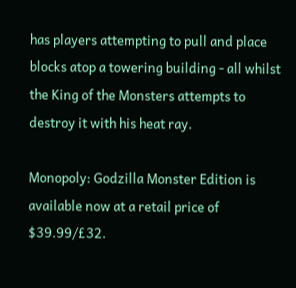has players attempting to pull and place blocks atop a towering building - all whilst the King of the Monsters attempts to destroy it with his heat ray.

Monopoly: Godzilla Monster Edition is available now at a retail price of $39.99/£32.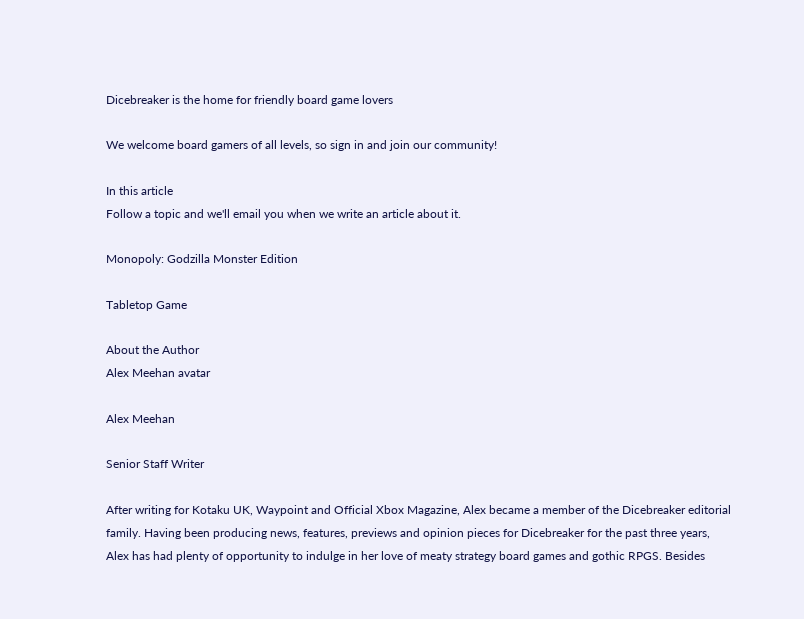Dicebreaker is the home for friendly board game lovers

We welcome board gamers of all levels, so sign in and join our community!

In this article
Follow a topic and we'll email you when we write an article about it.

Monopoly: Godzilla Monster Edition

Tabletop Game

About the Author
Alex Meehan avatar

Alex Meehan

Senior Staff Writer

After writing for Kotaku UK, Waypoint and Official Xbox Magazine, Alex became a member of the Dicebreaker editorial family. Having been producing news, features, previews and opinion pieces for Dicebreaker for the past three years, Alex has had plenty of opportunity to indulge in her love of meaty strategy board games and gothic RPGS. Besides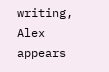writing, Alex appears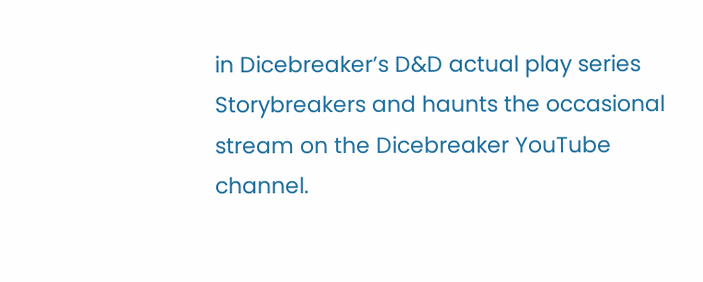in Dicebreaker’s D&D actual play series Storybreakers and haunts the occasional stream on the Dicebreaker YouTube channel.